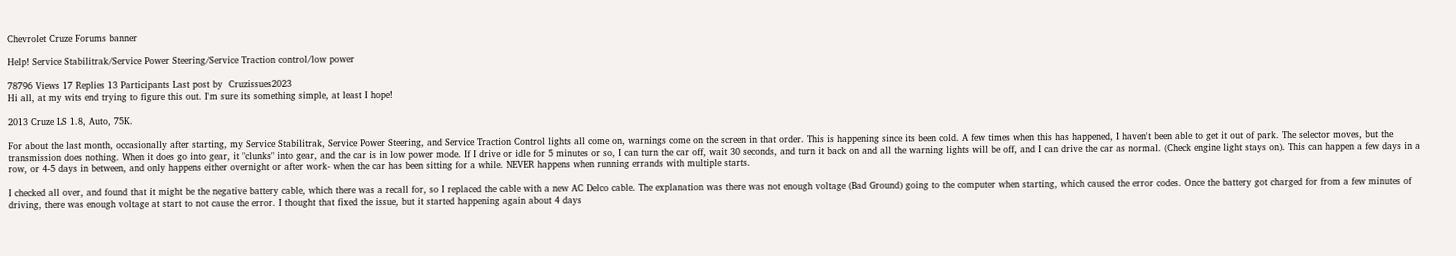Chevrolet Cruze Forums banner

Help! Service Stabilitrak/Service Power Steering/Service Traction control/low power

78796 Views 17 Replies 13 Participants Last post by  Cruzissues2023
Hi all, at my wits end trying to figure this out. I'm sure its something simple, at least I hope!

2013 Cruze LS 1.8, Auto, 75K.

For about the last month, occasionally after starting, my Service Stabilitrak, Service Power Steering, and Service Traction Control lights all come on, warnings come on the screen in that order. This is happening since its been cold. A few times when this has happened, I haven't been able to get it out of park. The selector moves, but the transmission does nothing. When it does go into gear, it "clunks" into gear, and the car is in low power mode. If I drive or idle for 5 minutes or so, I can turn the car off, wait 30 seconds, and turn it back on and all the warning lights will be off, and I can drive the car as normal. (Check engine light stays on). This can happen a few days in a row, or 4-5 days in between, and only happens either overnight or after work- when the car has been sitting for a while. NEVER happens when running errands with multiple starts.

I checked all over, and found that it might be the negative battery cable, which there was a recall for, so I replaced the cable with a new AC Delco cable. The explanation was there was not enough voltage (Bad Ground) going to the computer when starting, which caused the error codes. Once the battery got charged for from a few minutes of driving, there was enough voltage at start to not cause the error. I thought that fixed the issue, but it started happening again about 4 days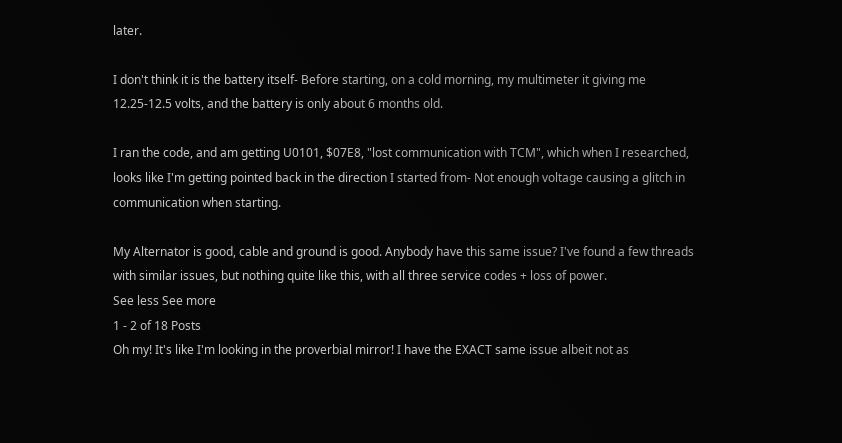later.

I don't think it is the battery itself- Before starting, on a cold morning, my multimeter it giving me 12.25-12.5 volts, and the battery is only about 6 months old.

I ran the code, and am getting U0101, $07E8, "lost communication with TCM", which when I researched, looks like I'm getting pointed back in the direction I started from- Not enough voltage causing a glitch in communication when starting.

My Alternator is good, cable and ground is good. Anybody have this same issue? I've found a few threads with similar issues, but nothing quite like this, with all three service codes + loss of power.
See less See more
1 - 2 of 18 Posts
Oh my! It's like I'm looking in the proverbial mirror! I have the EXACT same issue albeit not as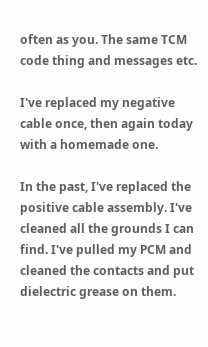often as you. The same TCM code thing and messages etc.

I've replaced my negative cable once, then again today with a homemade one.

In the past, I've replaced the positive cable assembly. I've cleaned all the grounds I can find. I've pulled my PCM and cleaned the contacts and put dielectric grease on them.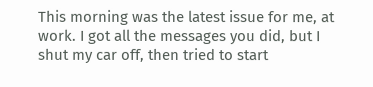This morning was the latest issue for me, at work. I got all the messages you did, but I shut my car off, then tried to start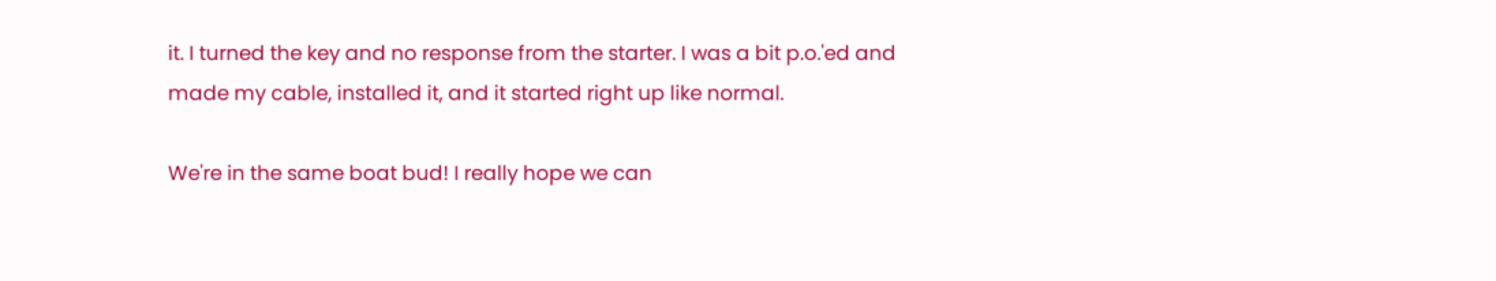it. I turned the key and no response from the starter. I was a bit p.o.'ed and made my cable, installed it, and it started right up like normal.

We're in the same boat bud! I really hope we can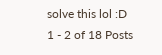solve this lol :D
1 - 2 of 18 Posts